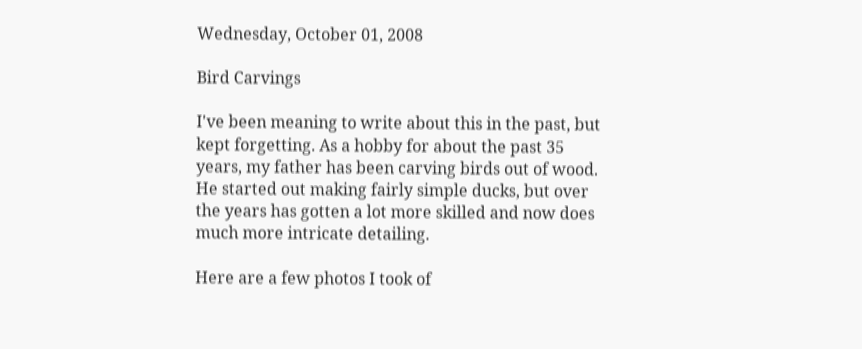Wednesday, October 01, 2008

Bird Carvings

I've been meaning to write about this in the past, but kept forgetting. As a hobby for about the past 35 years, my father has been carving birds out of wood. He started out making fairly simple ducks, but over the years has gotten a lot more skilled and now does much more intricate detailing.

Here are a few photos I took of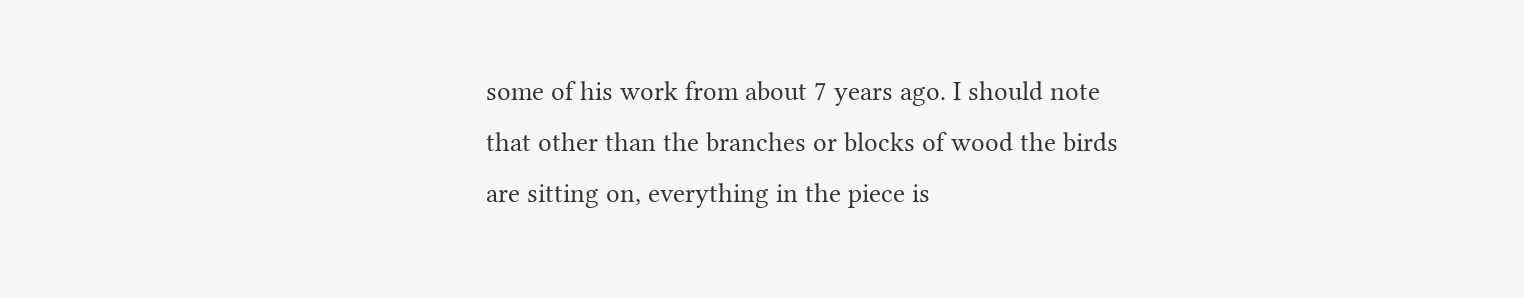some of his work from about 7 years ago. I should note that other than the branches or blocks of wood the birds are sitting on, everything in the piece is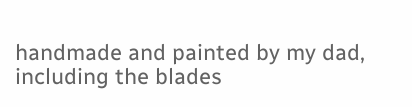handmade and painted by my dad, including the blades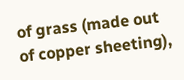of grass (made out of copper sheeting),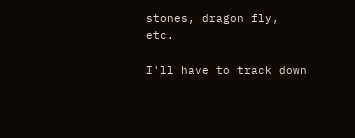stones, dragon fly, etc.

I'll have to track down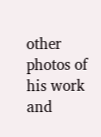other photos of his work and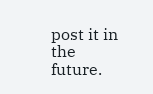post it in the future.